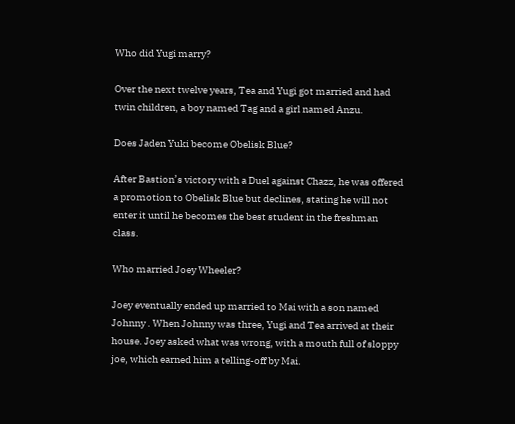Who did Yugi marry?

Over the next twelve years, Tea and Yugi got married and had twin children, a boy named Tag and a girl named Anzu.

Does Jaden Yuki become Obelisk Blue?

After Bastion’s victory with a Duel against Chazz, he was offered a promotion to Obelisk Blue but declines, stating he will not enter it until he becomes the best student in the freshman class.

Who married Joey Wheeler?

Joey eventually ended up married to Mai with a son named Johnny . When Johnny was three, Yugi and Tea arrived at their house. Joey asked what was wrong, with a mouth full of sloppy joe, which earned him a telling-off by Mai.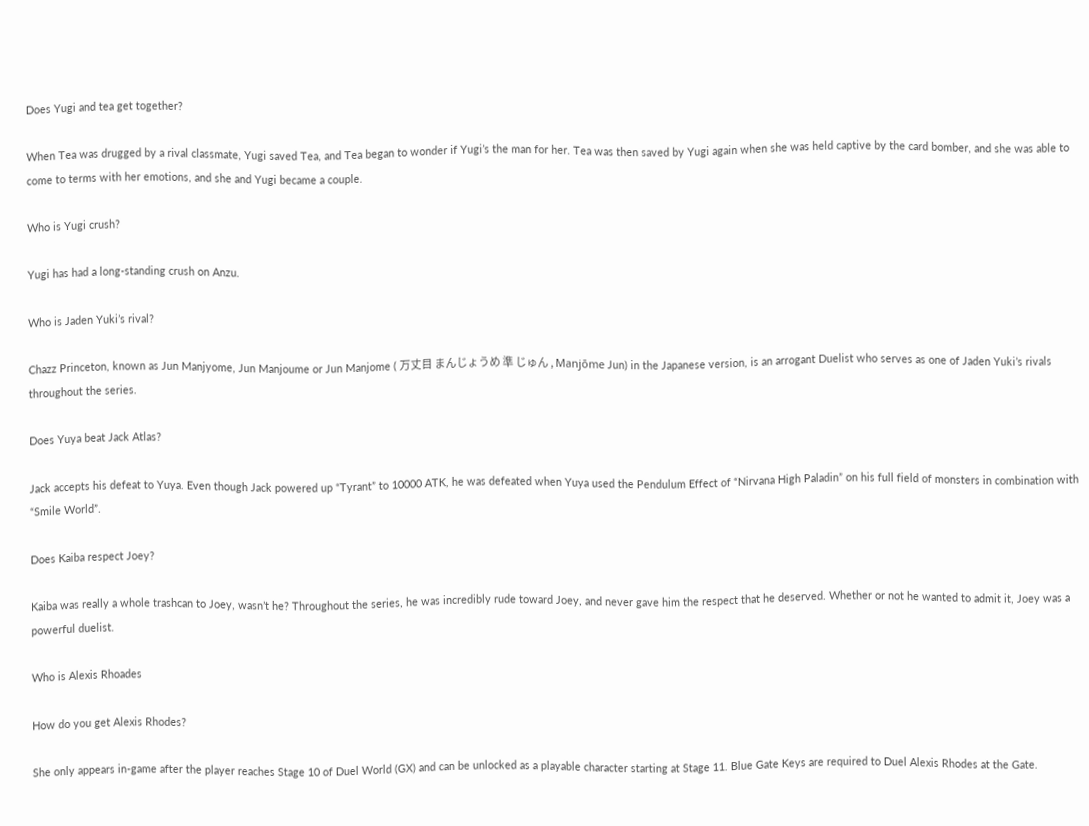Does Yugi and tea get together?

When Tea was drugged by a rival classmate, Yugi saved Tea, and Tea began to wonder if Yugi’s the man for her. Tea was then saved by Yugi again when she was held captive by the card bomber, and she was able to come to terms with her emotions, and she and Yugi became a couple.

Who is Yugi crush?

Yugi has had a long-standing crush on Anzu.

Who is Jaden Yuki’s rival?

Chazz Princeton, known as Jun Manjyome, Jun Manjoume or Jun Manjome ( 万丈目 まんじょうめ 準 じゅん , Manjōme Jun) in the Japanese version, is an arrogant Duelist who serves as one of Jaden Yuki’s rivals throughout the series.

Does Yuya beat Jack Atlas?

Jack accepts his defeat to Yuya. Even though Jack powered up “Tyrant” to 10000 ATK, he was defeated when Yuya used the Pendulum Effect of “Nirvana High Paladin” on his full field of monsters in combination with “Smile World”.

Does Kaiba respect Joey?

Kaiba was really a whole trashcan to Joey, wasn’t he? Throughout the series, he was incredibly rude toward Joey, and never gave him the respect that he deserved. Whether or not he wanted to admit it, Joey was a powerful duelist.

Who is Alexis Rhoades

How do you get Alexis Rhodes?

She only appears in-game after the player reaches Stage 10 of Duel World (GX) and can be unlocked as a playable character starting at Stage 11. Blue Gate Keys are required to Duel Alexis Rhodes at the Gate.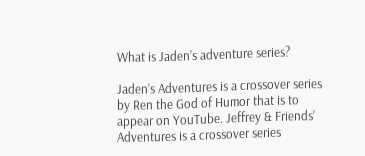What is Jaden’s adventure series?

Jaden’s Adventures is a crossover series by Ren the God of Humor that is to appear on YouTube. Jeffrey & Friends’ Adventures is a crossover series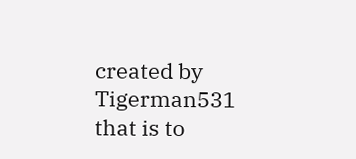created by Tigerman531 that is to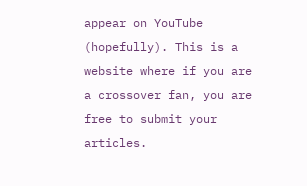appear on YouTube (hopefully). This is a website where if you are a crossover fan, you are free to submit your articles.